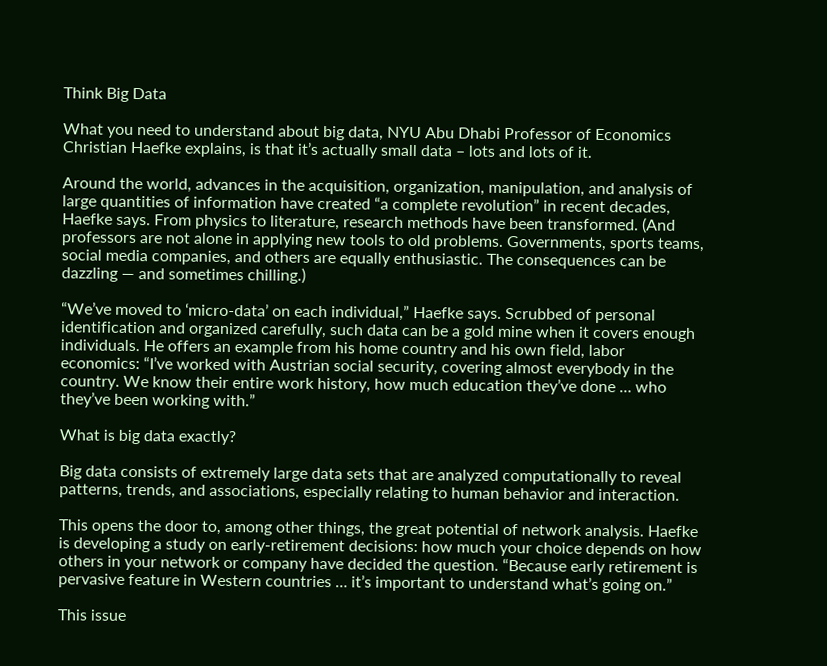Think Big Data

What you need to understand about big data, NYU Abu Dhabi Professor of Economics Christian Haefke explains, is that it’s actually small data – lots and lots of it.

Around the world, advances in the acquisition, organization, manipulation, and analysis of large quantities of information have created “a complete revolution” in recent decades, Haefke says. From physics to literature, research methods have been transformed. (And professors are not alone in applying new tools to old problems. Governments, sports teams, social media companies, and others are equally enthusiastic. The consequences can be dazzling — and sometimes chilling.)

“We’ve moved to ‘micro-data’ on each individual,” Haefke says. Scrubbed of personal identification and organized carefully, such data can be a gold mine when it covers enough individuals. He offers an example from his home country and his own field, labor economics: “I’ve worked with Austrian social security, covering almost everybody in the country. We know their entire work history, how much education they’ve done … who they’ve been working with.”

What is big data exactly?

Big data consists of extremely large data sets that are analyzed computationally to reveal patterns, trends, and associations, especially relating to human behavior and interaction.

This opens the door to, among other things, the great potential of network analysis. Haefke is developing a study on early-retirement decisions: how much your choice depends on how others in your network or company have decided the question. “Because early retirement is pervasive feature in Western countries … it’s important to understand what’s going on.”

This issue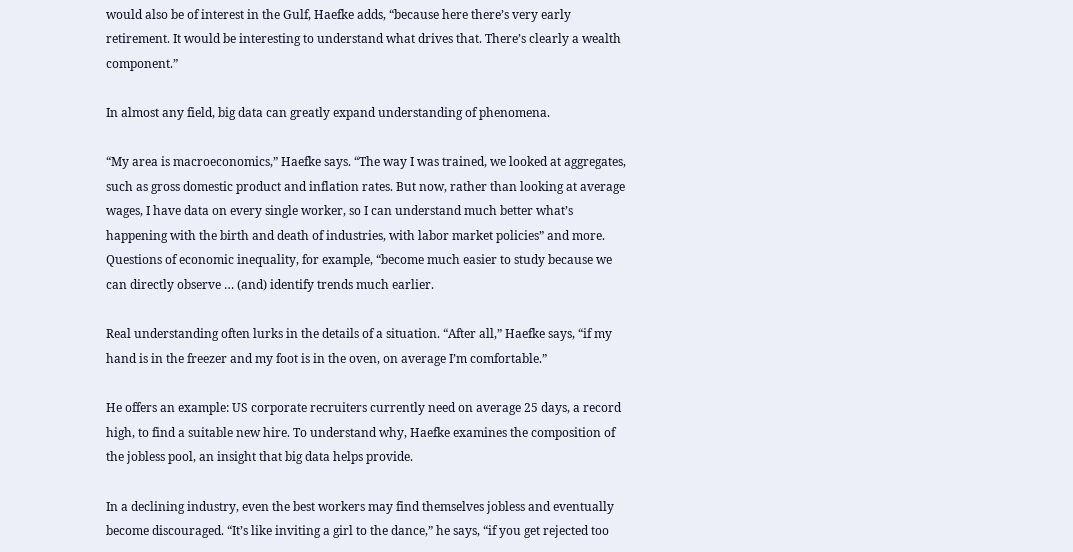would also be of interest in the Gulf, Haefke adds, “because here there’s very early retirement. It would be interesting to understand what drives that. There’s clearly a wealth component.”

In almost any field, big data can greatly expand understanding of phenomena.

“My area is macroeconomics,” Haefke says. “The way I was trained, we looked at aggregates, such as gross domestic product and inflation rates. But now, rather than looking at average wages, I have data on every single worker, so I can understand much better what’s happening with the birth and death of industries, with labor market policies” and more. Questions of economic inequality, for example, “become much easier to study because we can directly observe … (and) identify trends much earlier.

Real understanding often lurks in the details of a situation. “After all,” Haefke says, “if my hand is in the freezer and my foot is in the oven, on average I’m comfortable.”

He offers an example: US corporate recruiters currently need on average 25 days, a record high, to find a suitable new hire. To understand why, Haefke examines the composition of the jobless pool, an insight that big data helps provide.

In a declining industry, even the best workers may find themselves jobless and eventually become discouraged. “It’s like inviting a girl to the dance,” he says, “if you get rejected too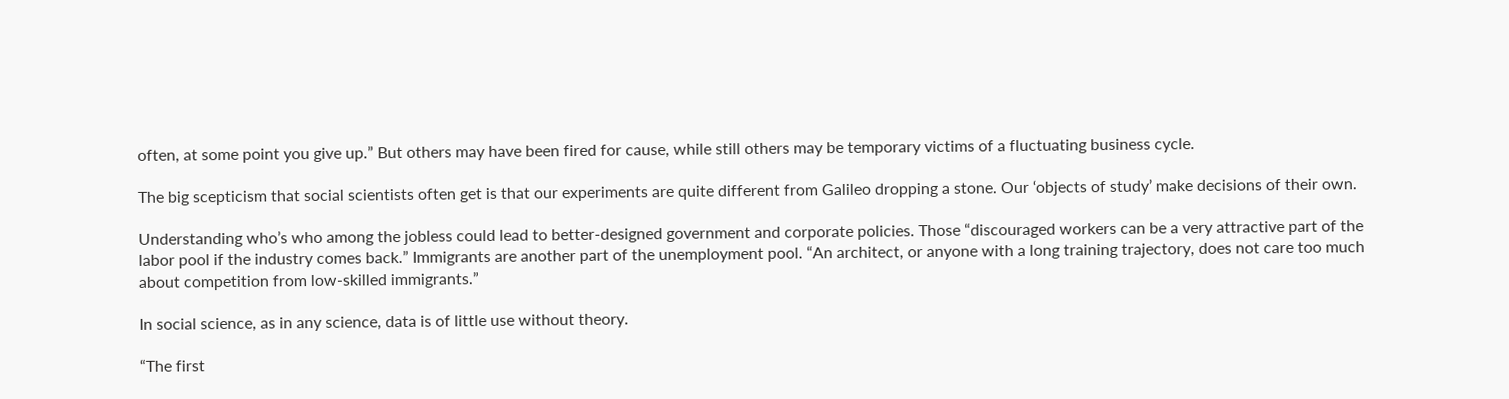often, at some point you give up.” But others may have been fired for cause, while still others may be temporary victims of a fluctuating business cycle.

The big scepticism that social scientists often get is that our experiments are quite different from Galileo dropping a stone. Our ‘objects of study’ make decisions of their own.

Understanding who’s who among the jobless could lead to better-designed government and corporate policies. Those “discouraged workers can be a very attractive part of the labor pool if the industry comes back.” Immigrants are another part of the unemployment pool. “An architect, or anyone with a long training trajectory, does not care too much about competition from low-skilled immigrants.”

In social science, as in any science, data is of little use without theory.

“The first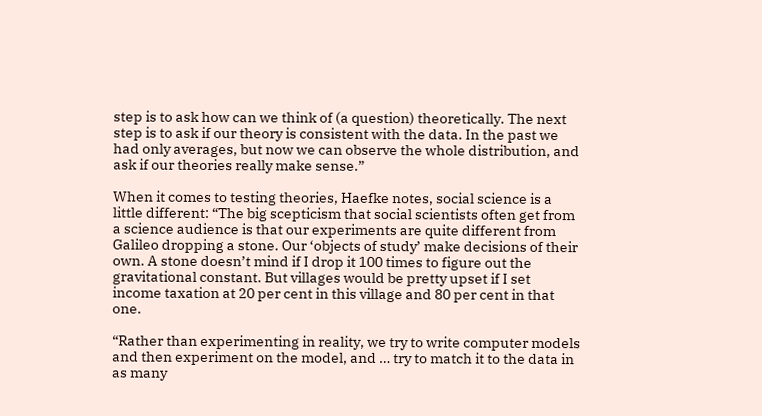step is to ask how can we think of (a question) theoretically. The next step is to ask if our theory is consistent with the data. In the past we had only averages, but now we can observe the whole distribution, and ask if our theories really make sense.”

When it comes to testing theories, Haefke notes, social science is a little different: “The big scepticism that social scientists often get from a science audience is that our experiments are quite different from Galileo dropping a stone. Our ‘objects of study’ make decisions of their own. A stone doesn’t mind if I drop it 100 times to figure out the gravitational constant. But villages would be pretty upset if I set income taxation at 20 per cent in this village and 80 per cent in that one.

“Rather than experimenting in reality, we try to write computer models and then experiment on the model, and … try to match it to the data in as many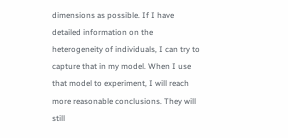dimensions as possible. If I have detailed information on the heterogeneity of individuals, I can try to capture that in my model. When I use that model to experiment, I will reach more reasonable conclusions. They will still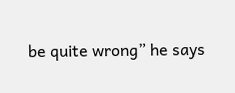be quite wrong” he says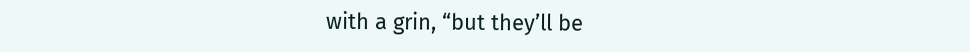with a grin, “but they’ll be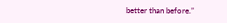better than before.”